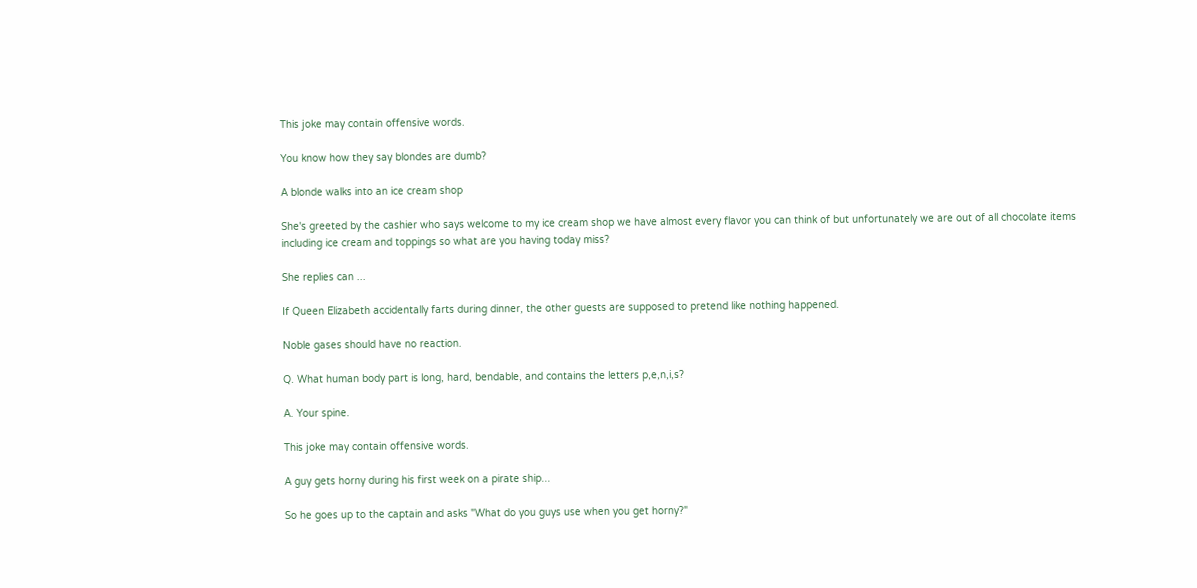This joke may contain offensive words.

You know how they say blondes are dumb?

A blonde walks into an ice cream shop

She's greeted by the cashier who says welcome to my ice cream shop we have almost every flavor you can think of but unfortunately we are out of all chocolate items including ice cream and toppings so what are you having today miss?

She replies can ...

If Queen Elizabeth accidentally farts during dinner, the other guests are supposed to pretend like nothing happened.

Noble gases should have no reaction.

Q. What human body part is long, hard, bendable, and contains the letters p,e,n,i,s?

A. Your spine.

This joke may contain offensive words.

A guy gets horny during his first week on a pirate ship...

So he goes up to the captain and asks "What do you guys use when you get horny?"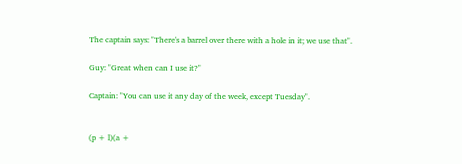The captain says: "There's a barrel over there with a hole in it; we use that".

Guy: "Great when can I use it?"

Captain: "You can use it any day of the week, except Tuesday".


(p + l)(a +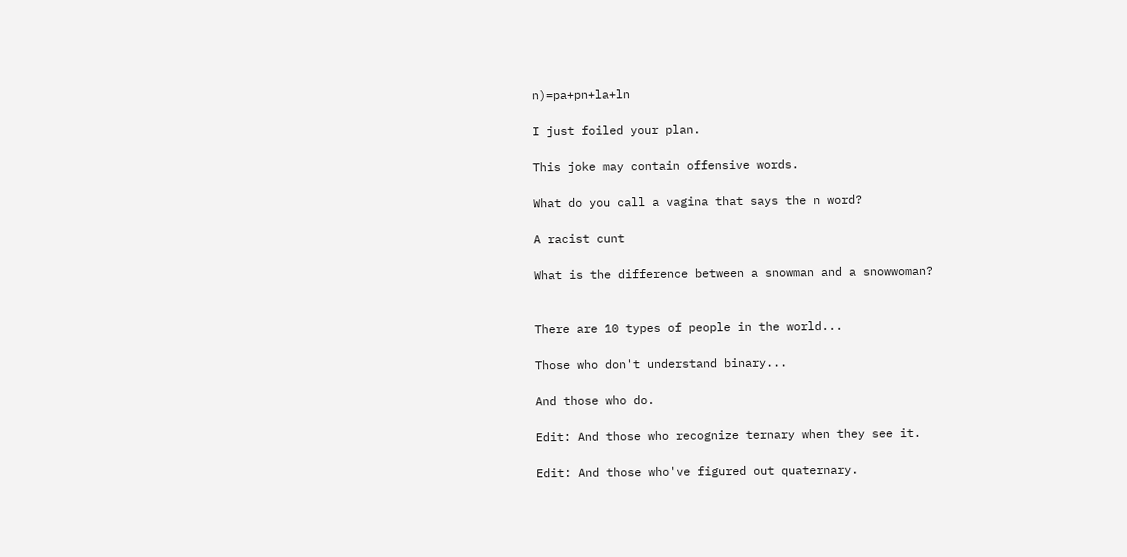n)=pa+pn+la+ln

I just foiled your plan.

This joke may contain offensive words.

What do you call a vagina that says the n word?

A racist cunt

What is the difference between a snowman and a snowwoman?


There are 10 types of people in the world...

Those who don't understand binary...

And those who do.

Edit: And those who recognize ternary when they see it.

Edit: And those who've figured out quaternary.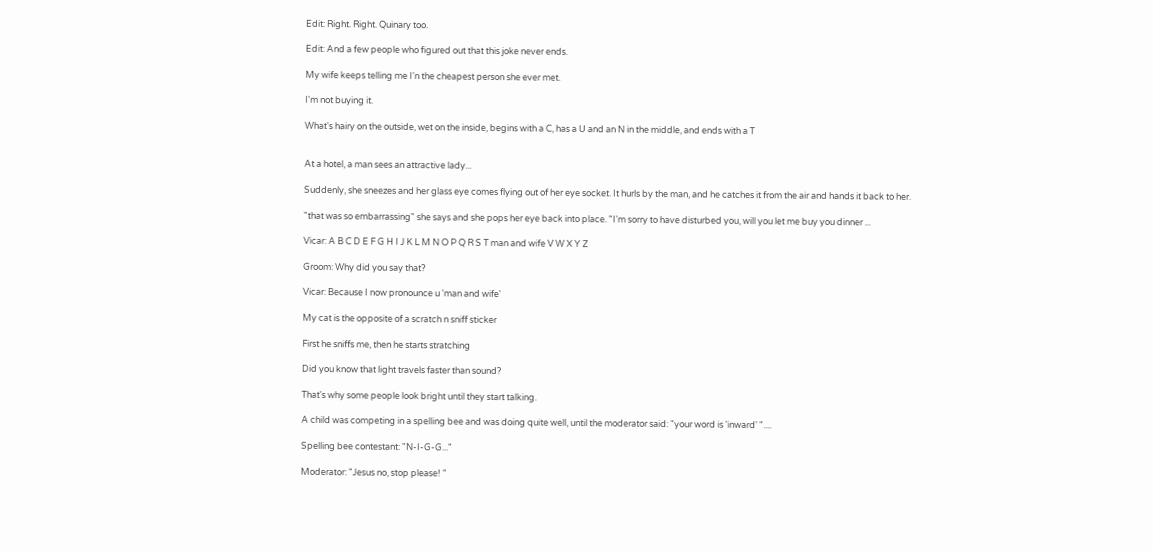Edit: Right. Right. Quinary too.

Edit: And a few people who figured out that this joke never ends.

My wife keeps telling me I'n the cheapest person she ever met.

I'm not buying it.

What's hairy on the outside, wet on the inside, begins with a C, has a U and an N in the middle, and ends with a T


At a hotel, a man sees an attractive lady...

Suddenly, she sneezes and her glass eye comes flying out of her eye socket. It hurls by the man, and he catches it from the air and hands it back to her.

"that was so embarrassing" she says and she pops her eye back into place. "I'm sorry to have disturbed you, will you let me buy you dinner ...

Vicar: A B C D E F G H I J K L M N O P Q R S T man and wife V W X Y Z

Groom: Why did you say that?

Vicar: Because I now pronounce u 'man and wife'

My cat is the opposite of a scratch n sniff sticker

First he sniffs me, then he starts stratching

Did you know that light travels faster than sound?

That's why some people look bright until they start talking.

A child was competing in a spelling bee and was doing quite well, until the moderator said: "your word is 'inward' "....

Spelling bee contestant: "N-I-G-G..."

Moderator: "Jesus no, stop please! "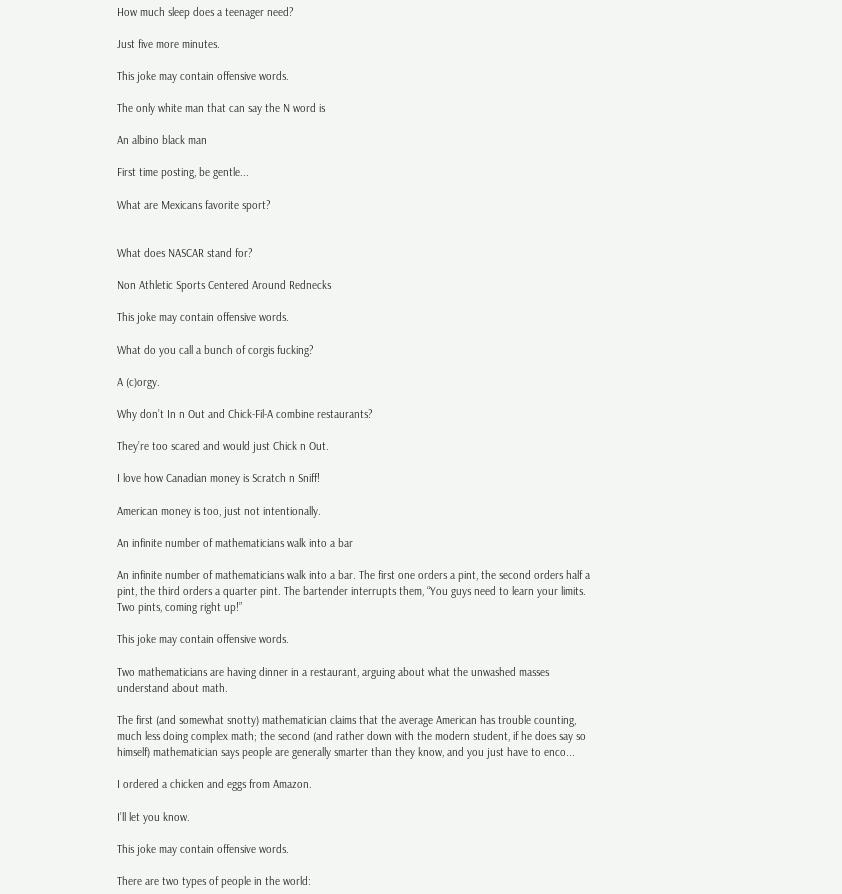How much sleep does a teenager need?

Just five more minutes.

This joke may contain offensive words.

The only white man that can say the N word is

An albino black man

First time posting, be gentle...

What are Mexicans favorite sport?


What does NASCAR stand for?

Non Athletic Sports Centered Around Rednecks

This joke may contain offensive words.

What do you call a bunch of corgis fucking?

A (c)orgy.

Why don’t In n Out and Chick-Fil-A combine restaurants?

They’re too scared and would just Chick n Out.

I love how Canadian money is Scratch n Sniff!

American money is too, just not intentionally.

An infinite number of mathematicians walk into a bar

An infinite number of mathematicians walk into a bar. The first one orders a pint, the second orders half a pint, the third orders a quarter pint. The bartender interrupts them, “You guys need to learn your limits. Two pints, coming right up!”

This joke may contain offensive words.

Two mathematicians are having dinner in a restaurant, arguing about what the unwashed masses understand about math.

The first (and somewhat snotty) mathematician claims that the average American has trouble counting, much less doing complex math; the second (and rather down with the modern student, if he does say so himself) mathematician says people are generally smarter than they know, and you just have to enco...

I ordered a chicken and eggs from Amazon.

I’ll let you know.

This joke may contain offensive words.

There are two types of people in the world: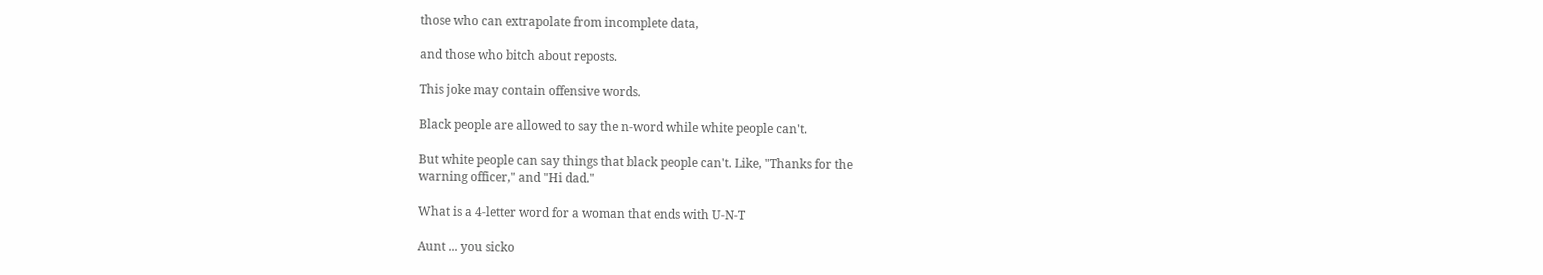those who can extrapolate from incomplete data,

and those who bitch about reposts.

This joke may contain offensive words.

Black people are allowed to say the n-word while white people can't.

But white people can say things that black people can't. Like, "Thanks for the
warning officer," and "Hi dad."

What is a 4-letter word for a woman that ends with U-N-T

Aunt ... you sicko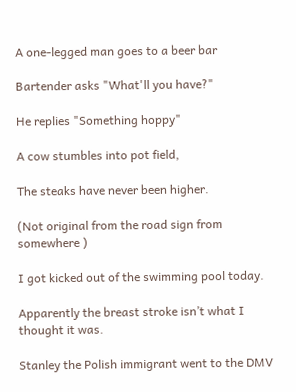A one-legged man goes to a beer bar

Bartender asks "What'll you have?"

He replies "Something hoppy"

A cow stumbles into pot field,

The steaks have never been higher.

(Not original from the road sign from somewhere )

I got kicked out of the swimming pool today.

Apparently the breast stroke isn’t what I thought it was.

Stanley the Polish immigrant went to the DMV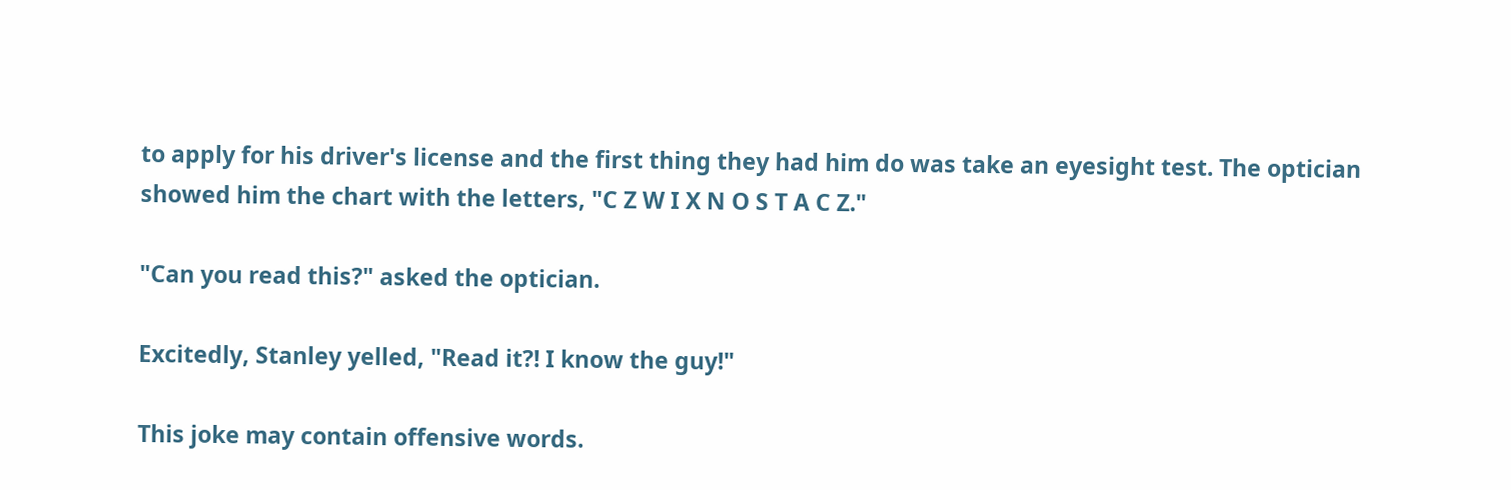to apply for his driver's license and the first thing they had him do was take an eyesight test. The optician showed him the chart with the letters, "C Z W I X N O S T A C Z."

"Can you read this?" asked the optician.

Excitedly, Stanley yelled, "Read it?! I know the guy!"

This joke may contain offensive words.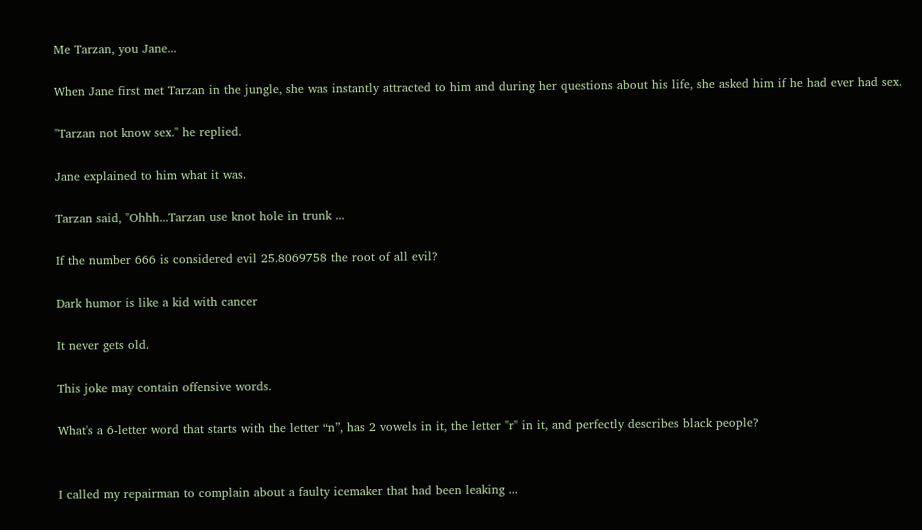Me Tarzan, you Jane...

When Jane first met Tarzan in the jungle, she was instantly attracted to him and during her questions about his life, she asked him if he had ever had sex.

"Tarzan not know sex." he replied.

Jane explained to him what it was.

Tarzan said, "Ohhh...Tarzan use knot hole in trunk ...

If the number 666 is considered evil 25.8069758 the root of all evil?

Dark humor is like a kid with cancer

It never gets old.

This joke may contain offensive words.

What's a 6-letter word that starts with the letter “n”, has 2 vowels in it, the letter "r" in it, and perfectly describes black people?


I called my repairman to complain about a faulty icemaker that had been leaking ...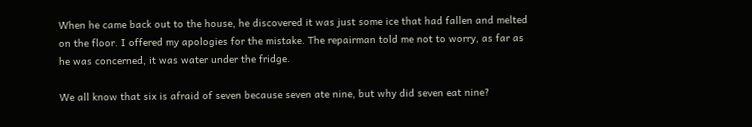When he came back out to the house, he discovered it was just some ice that had fallen and melted on the floor. I offered my apologies for the mistake. The repairman told me not to worry, as far as he was concerned, it was water under the fridge.

We all know that six is afraid of seven because seven ate nine, but why did seven eat nine?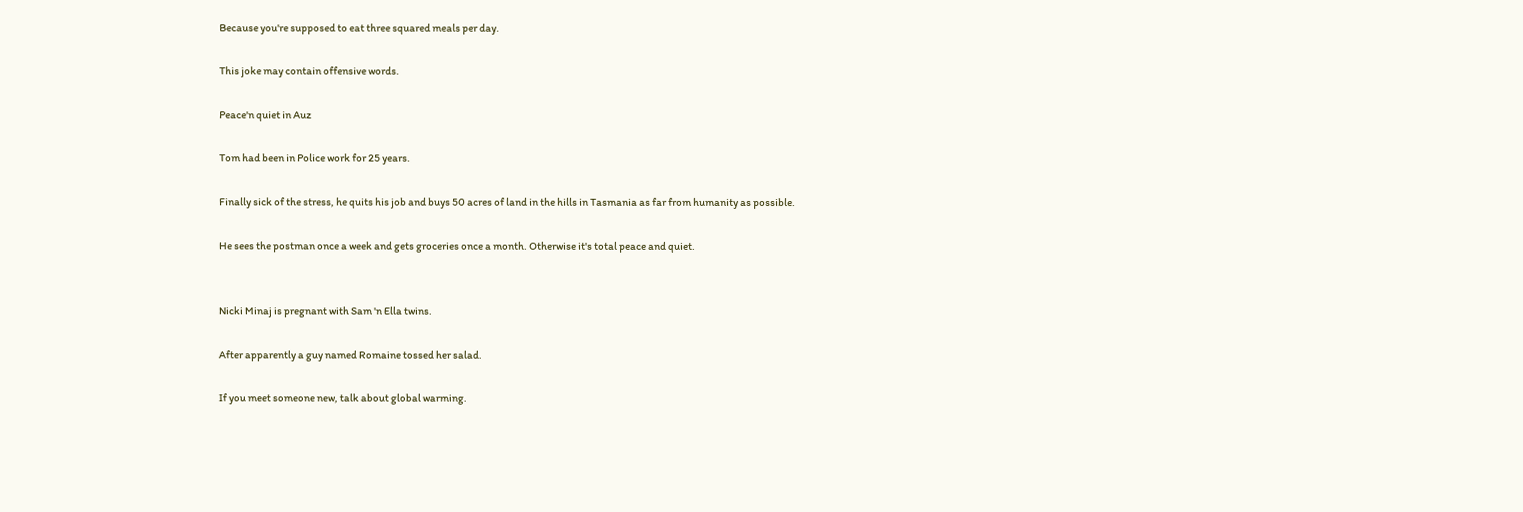Because you're supposed to eat three squared meals per day.

This joke may contain offensive words.

Peace'n quiet in Auz

Tom had been in Police work for 25 years.

Finally sick of the stress, he quits his job and buys 50 acres of land in the hills in Tasmania as far from humanity as possible.

He sees the postman once a week and gets groceries once a month. Otherwise it's total peace and quiet.


Nicki Minaj is pregnant with Sam 'n Ella twins.

After apparently a guy named Romaine tossed her salad.

If you meet someone new, talk about global warming.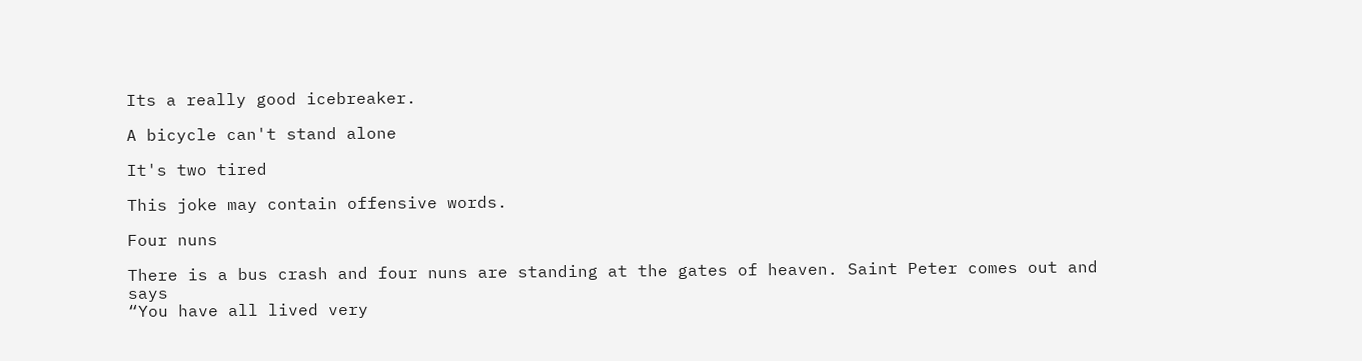Its a really good icebreaker.

A bicycle can't stand alone

It's two tired

This joke may contain offensive words.

Four nuns

There is a bus crash and four nuns are standing at the gates of heaven. Saint Peter comes out and says
“You have all lived very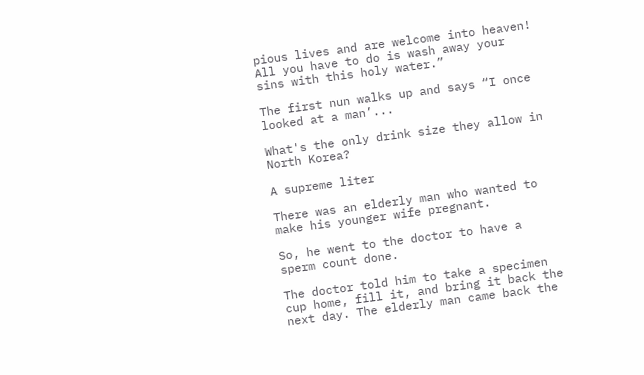pious lives and are welcome into heaven! All you have to do is wash away your sins with this holy water.”

The first nun walks up and says “I once looked at a man’...

What's the only drink size they allow in North Korea?

A supreme liter

There was an elderly man who wanted to make his younger wife pregnant.

So, he went to the doctor to have a sperm count done.

The doctor told him to take a specimen cup home, fill it, and bring it back the next day. The elderly man came back the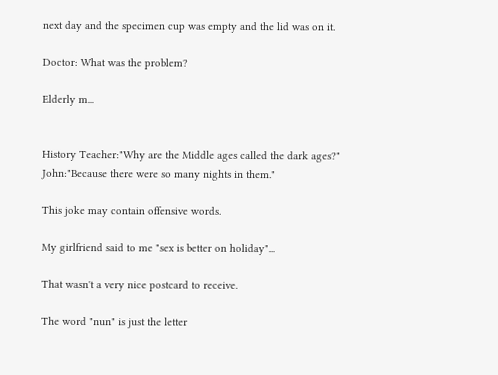next day and the specimen cup was empty and the lid was on it.

Doctor: What was the problem?

Elderly m...


History Teacher:"Why are the Middle ages called the dark ages?"
John:"Because there were so many nights in them."

This joke may contain offensive words.

My girlfriend said to me "sex is better on holiday"...

That wasn't a very nice postcard to receive.

The word "nun" is just the letter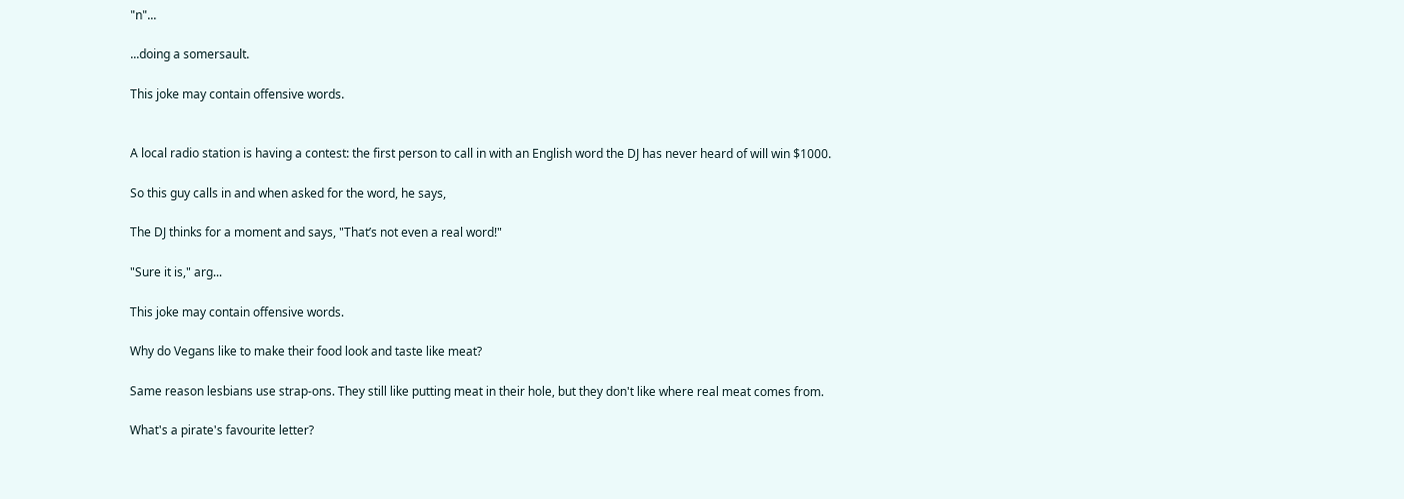"n"...

...doing a somersault.

This joke may contain offensive words.


A local radio station is having a contest: the first person to call in with an English word the DJ has never heard of will win $1000.

So this guy calls in and when asked for the word, he says,

The DJ thinks for a moment and says, "That’s not even a real word!"

"Sure it is," arg...

This joke may contain offensive words.

Why do Vegans like to make their food look and taste like meat?

Same reason lesbians use strap-ons. They still like putting meat in their hole, but they don't like where real meat comes from.

What's a pirate's favourite letter?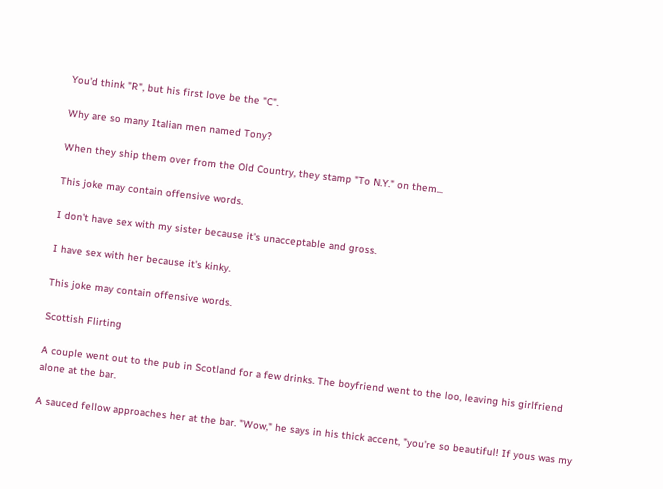You'd think "R", but his first love be the "C".

Why are so many Italian men named Tony?

When they ship them over from the Old Country, they stamp "To N.Y." on them...

This joke may contain offensive words.

I don't have sex with my sister because it's unacceptable and gross.

I have sex with her because it's kinky.

This joke may contain offensive words.

Scottish Flirting

A couple went out to the pub in Scotland for a few drinks. The boyfriend went to the loo, leaving his girlfriend alone at the bar.

A sauced fellow approaches her at the bar. "Wow," he says in his thick accent, "you're so beautiful! If yous was my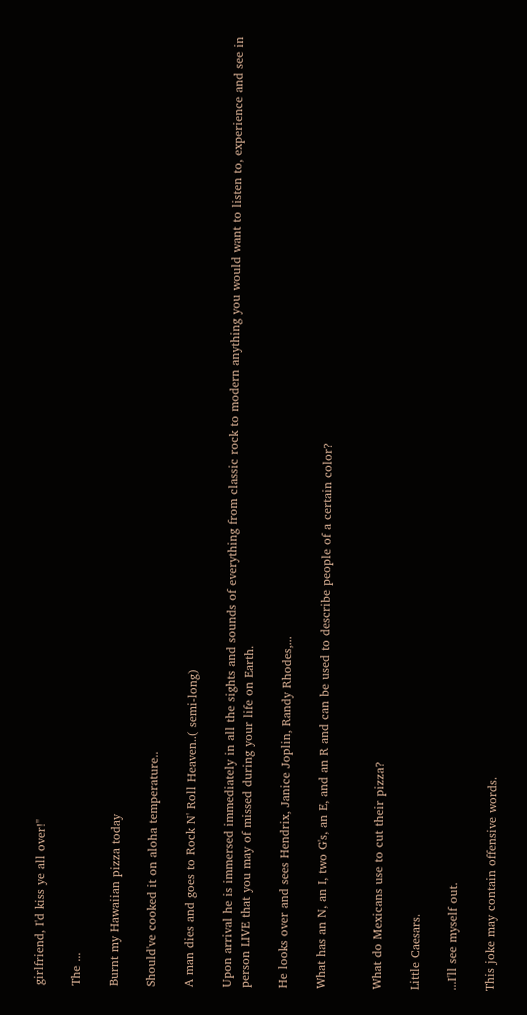girlfriend, I'd kiss ye all over!"

The ...

Burnt my Hawaiian pizza today

Should've cooked it on aloha temperature..

A man dies and goes to Rock N' Roll Heaven..( semi-long)

Upon arrival he is immersed immediately in all the sights and sounds of everything from classic rock to modern anything you would want to listen to, experience and see in person LIVE that you may of missed during your life on Earth.

He looks over and sees Hendrix, Janice Joplin, Randy Rhodes,...

What has an N, an I, two G's, an E, and an R and can be used to describe people of a certain color?


What do Mexicans use to cut their pizza?

Little Caesars.

...I'll see myself out.

This joke may contain offensive words.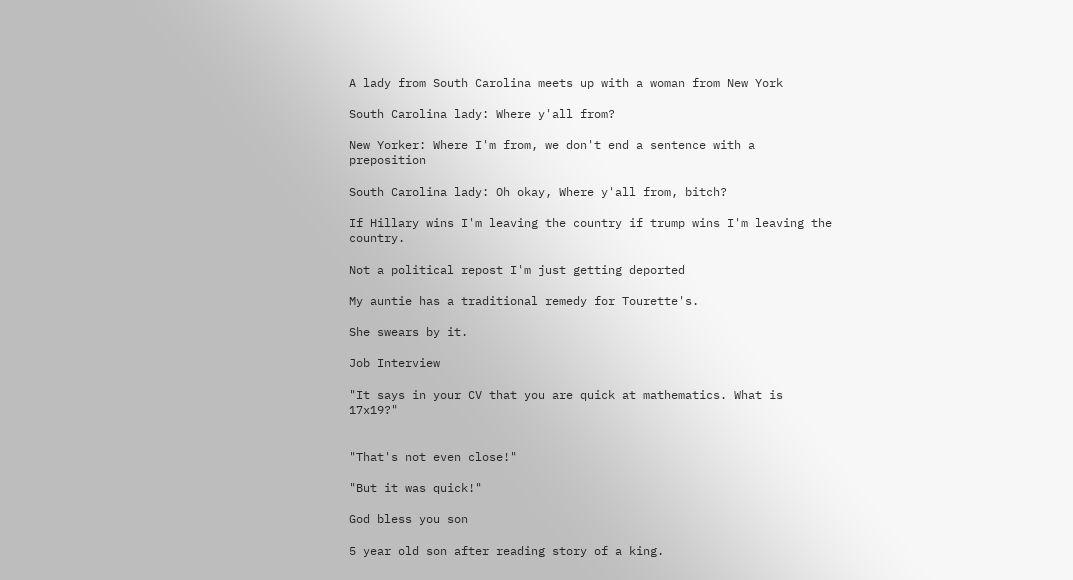A lady from South Carolina meets up with a woman from New York

South Carolina lady: Where y'all from?

New Yorker: Where I'm from, we don't end a sentence with a preposition

South Carolina lady: Oh okay, Where y'all from, bitch?

If Hillary wins I'm leaving the country if trump wins I'm leaving the country.

Not a political repost I'm just getting deported

My auntie has a traditional remedy for Tourette's.

She swears by it.

Job Interview

"It says in your CV that you are quick at mathematics. What is 17x19?"


"That's not even close!"

"But it was quick!"

God bless you son

5 year old son after reading story of a king.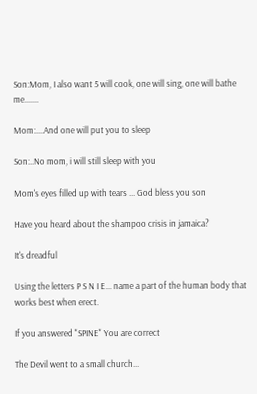Son:Mom, I also want 5 will cook, one will sing, one will bathe me.......

Mom:....And one will put you to sleep

Son:..No mom, i will still sleep with you

Mom's eyes filled up with tears ... God bless you son

Have you heard about the shampoo crisis in jamaica?

It's dreadful

Using the letters P S N I E... name a part of the human body that works best when erect.

If you answered "SPINE" You are correct

The Devil went to a small church...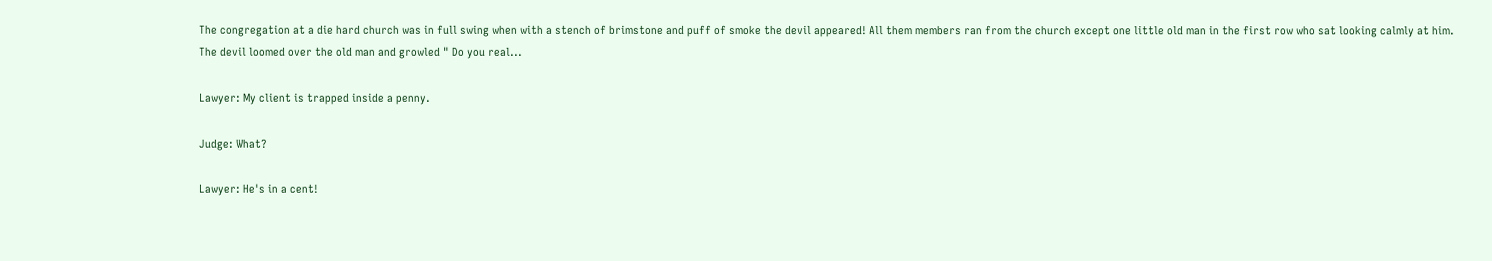The congregation at a die hard church was in full swing when with a stench of brimstone and puff of smoke the devil appeared! All them members ran from the church except one little old man in the first row who sat looking calmly at him.
The devil loomed over the old man and growled " Do you real...

Lawyer: My client is trapped inside a penny.

Judge: What?

Lawyer: He's in a cent!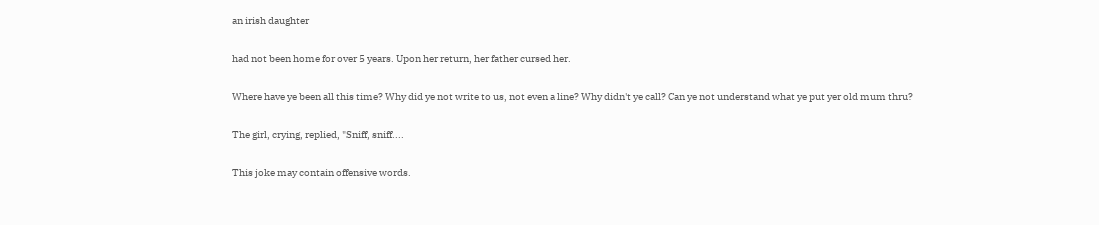an irish daughter

had not been home for over 5 years. Upon her return, her father cursed her.

Where have ye been all this time? Why did ye not write to us, not even a line? Why didn't ye call? Can ye not understand what ye put yer old mum thru?

The girl, crying, replied, "Sniff, sniff....

This joke may contain offensive words.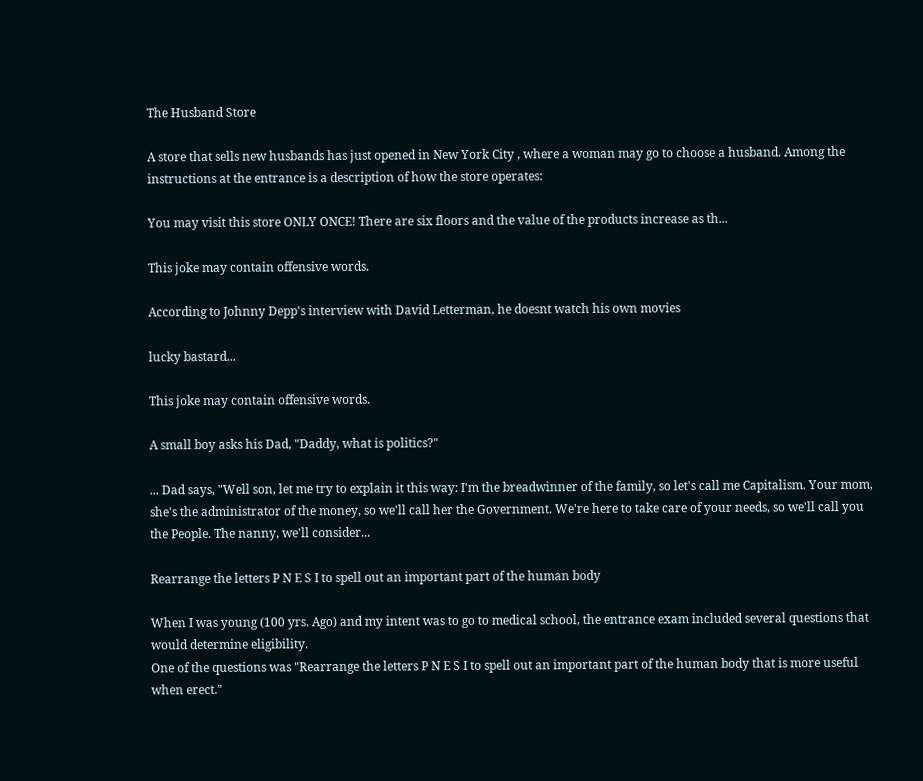The Husband Store

A store that sells new husbands has just opened in New York City , where a woman may go to choose a husband. Among the instructions at the entrance is a description of how the store operates:

You may visit this store ONLY ONCE! There are six floors and the value of the products increase as th...

This joke may contain offensive words.

According to Johnny Depp's interview with David Letterman, he doesnt watch his own movies

lucky bastard...

This joke may contain offensive words.

A small boy asks his Dad, "Daddy, what is politics?"

... Dad says, "Well son, let me try to explain it this way: I'm the breadwinner of the family, so let's call me Capitalism. Your mom, she's the administrator of the money, so we'll call her the Government. We're here to take care of your needs, so we'll call you the People. The nanny, we'll consider...

Rearrange the letters P N E S I to spell out an important part of the human body

When I was young (100 yrs. Ago) and my intent was to go to medical school, the entrance exam included several questions that would determine eligibility.
One of the questions was "Rearrange the letters P N E S I to spell out an important part of the human body that is more useful when erect."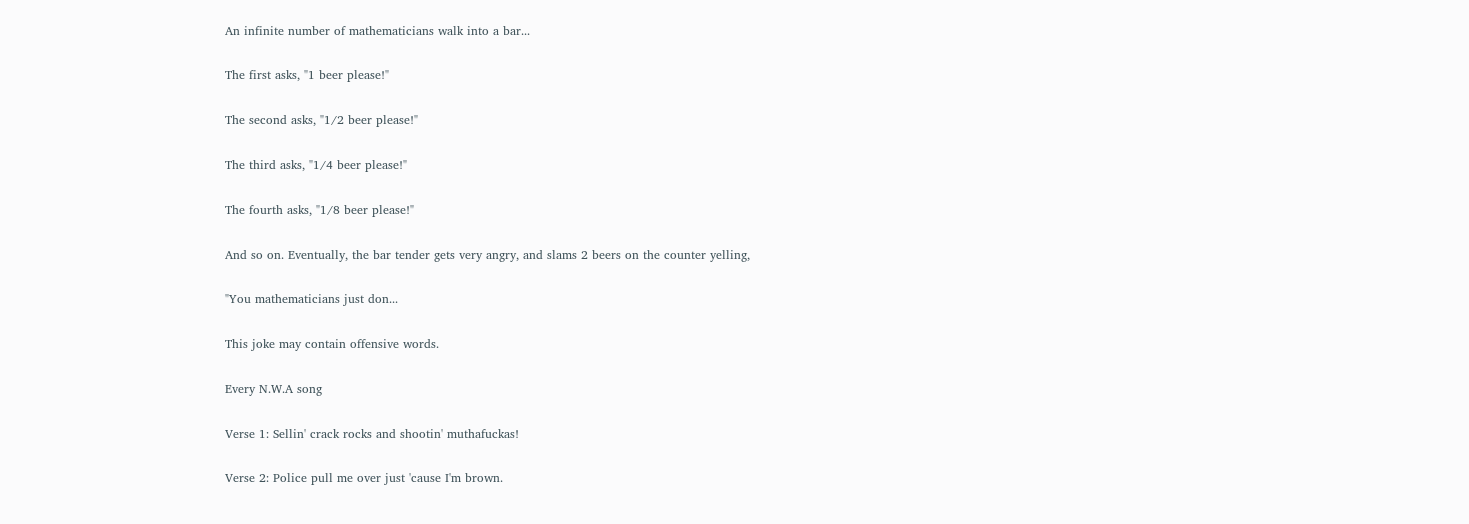An infinite number of mathematicians walk into a bar...

The first asks, "1 beer please!"

The second asks, "1/2 beer please!"

The third asks, "1/4 beer please!"

The fourth asks, "1/8 beer please!"

And so on. Eventually, the bar tender gets very angry, and slams 2 beers on the counter yelling,

"You mathematicians just don...

This joke may contain offensive words.

Every N.W.A song

Verse 1: Sellin' crack rocks and shootin' muthafuckas!

Verse 2: Police pull me over just 'cause I'm brown.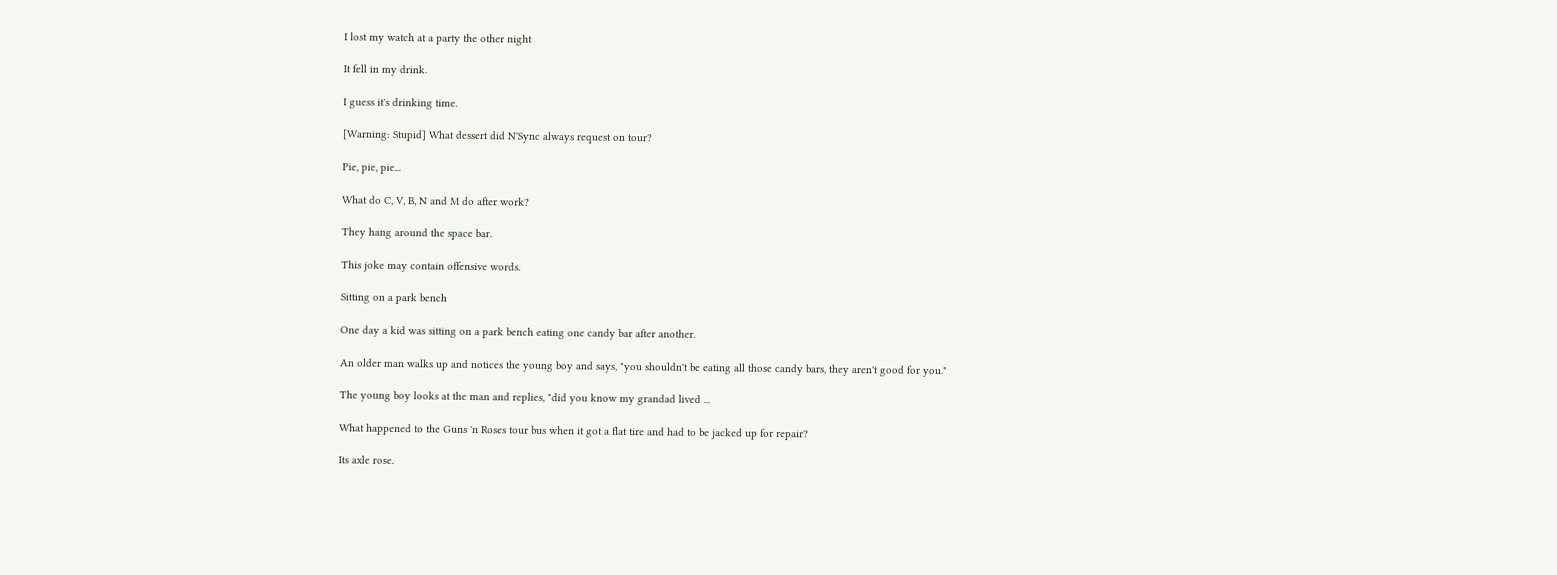I lost my watch at a party the other night

It fell in my drink.

I guess it's drinking time.

[Warning: Stupid] What dessert did N'Sync always request on tour?

Pie, pie, pie...

What do C, V, B, N and M do after work?

They hang around the space bar.

This joke may contain offensive words.

Sitting on a park bench

One day a kid was sitting on a park bench eating one candy bar after another.

An older man walks up and notices the young boy and says, "you shouldn't be eating all those candy bars, they aren't good for you."

The young boy looks at the man and replies, "did you know my grandad lived ...

What happened to the Guns 'n Roses tour bus when it got a flat tire and had to be jacked up for repair?

Its axle rose.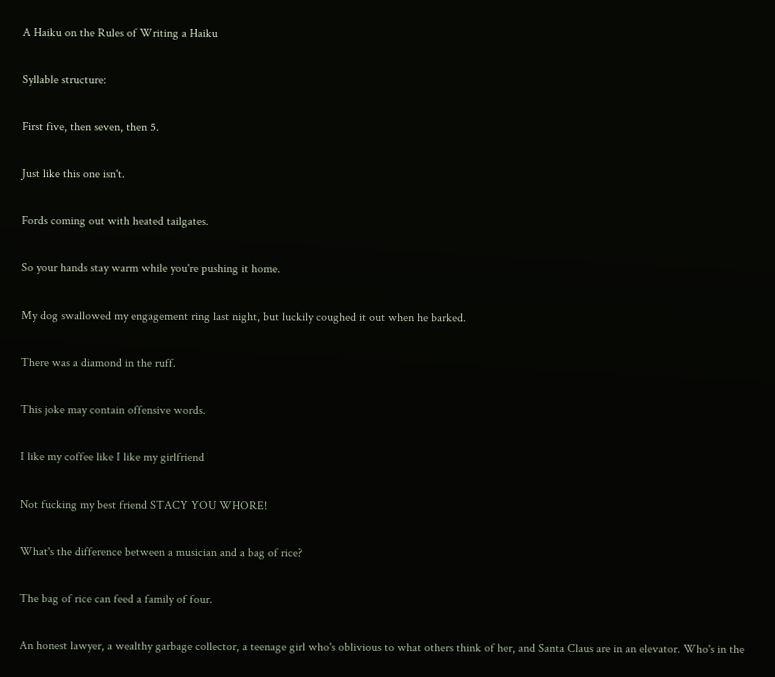A Haiku on the Rules of Writing a Haiku

Syllable structure:

First five, then seven, then 5.

Just like this one isn't.

Fords coming out with heated tailgates.

So your hands stay warm while you're pushing it home.

My dog swallowed my engagement ring last night, but luckily coughed it out when he barked.

There was a diamond in the ruff.

This joke may contain offensive words.

I like my coffee like I like my girlfriend

Not fucking my best friend STACY YOU WHORE!

What's the difference between a musician and a bag of rice?

The bag of rice can feed a family of four.

An honest lawyer, a wealthy garbage collector, a teenage girl who's oblivious to what others think of her, and Santa Claus are in an elevator. Who's in the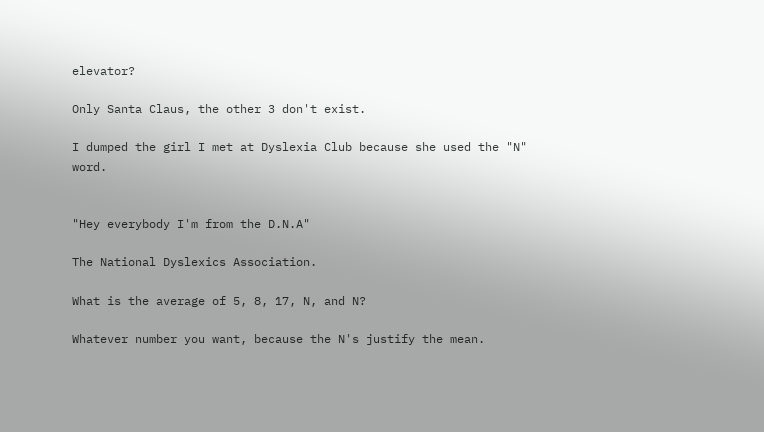elevator?

Only Santa Claus, the other 3 don't exist.

I dumped the girl I met at Dyslexia Club because she used the "N" word.


"Hey everybody I'm from the D.N.A"

The National Dyslexics Association.

What is the average of 5, 8, 17, N, and N?

Whatever number you want, because the N's justify the mean.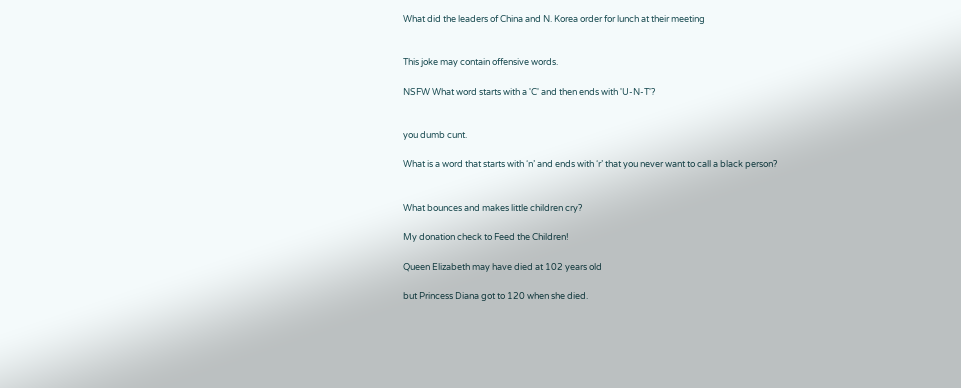What did the leaders of China and N. Korea order for lunch at their meeting


This joke may contain offensive words.

NSFW What word starts with a 'C' and then ends with 'U-N-T'?


you dumb cunt.

What is a word that starts with ‘n’ and ends with ‘r’ that you never want to call a black person?


What bounces and makes little children cry?

My donation check to Feed the Children!

Queen Elizabeth may have died at 102 years old

but Princess Diana got to 120 when she died.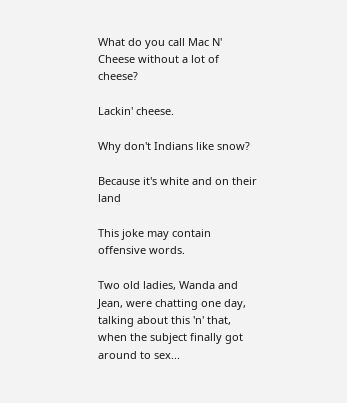What do you call Mac N' Cheese without a lot of cheese?

Lackin' cheese.

Why don't Indians like snow?

Because it's white and on their land

This joke may contain offensive words.

Two old ladies, Wanda and Jean, were chatting one day, talking about this 'n' that, when the subject finally got around to sex...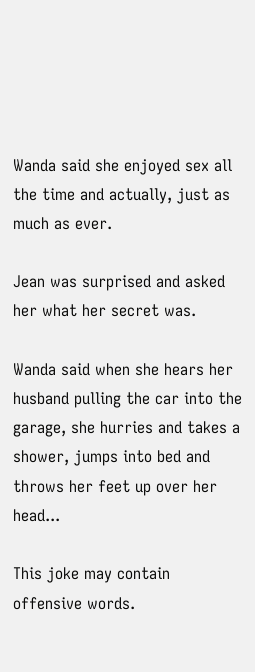Wanda said she enjoyed sex all the time and actually, just as much as ever.

Jean was surprised and asked her what her secret was.

Wanda said when she hears her husband pulling the car into the garage, she hurries and takes a shower, jumps into bed and throws her feet up over her head...

This joke may contain offensive words.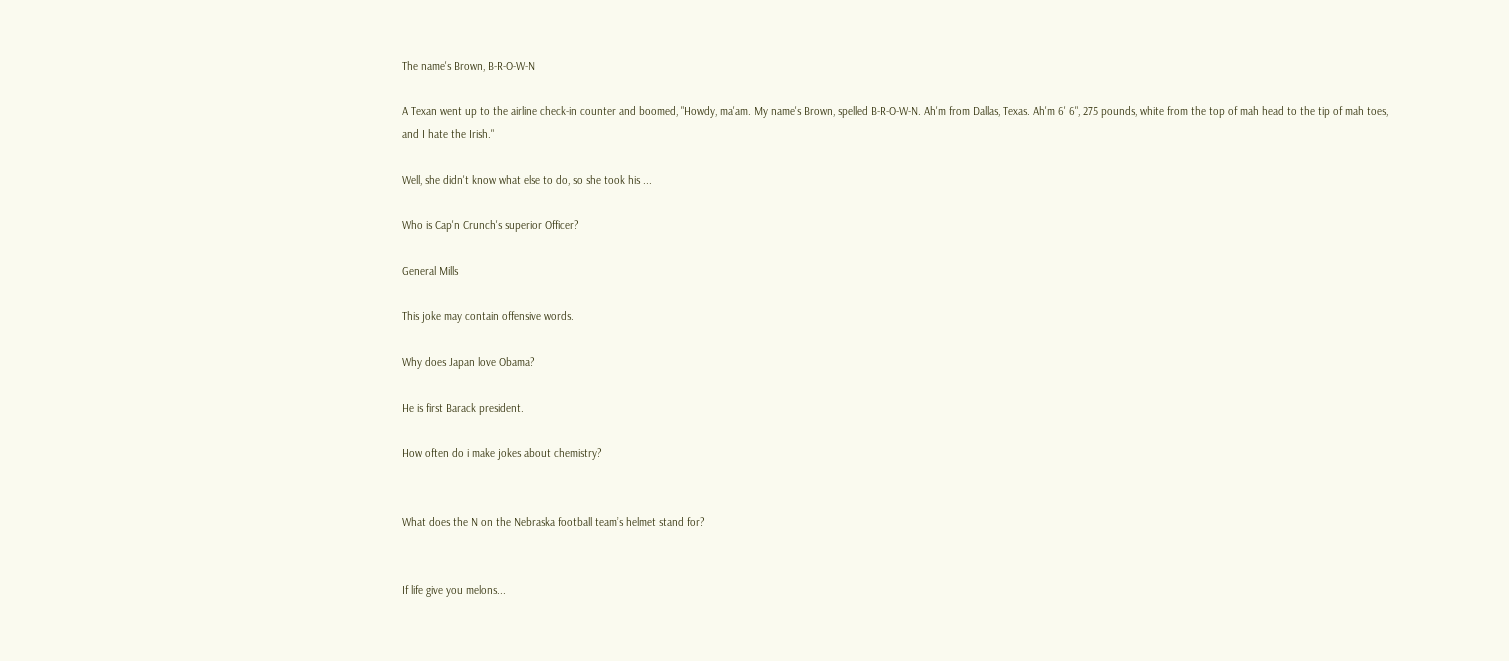The name's Brown, B-R-O-W-N

A Texan went up to the airline check-in counter and boomed, "Howdy, ma'am. My name's Brown, spelled B-R-O-W-N. Ah'm from Dallas, Texas. Ah'm 6' 6", 275 pounds, white from the top of mah head to the tip of mah toes, and I hate the Irish."

Well, she didn't know what else to do, so she took his ...

Who is Cap'n Crunch's superior Officer?

General Mills

This joke may contain offensive words.

Why does Japan love Obama?

He is first Barack president.

How often do i make jokes about chemistry?


What does the N on the Nebraska football team’s helmet stand for?


If life give you melons...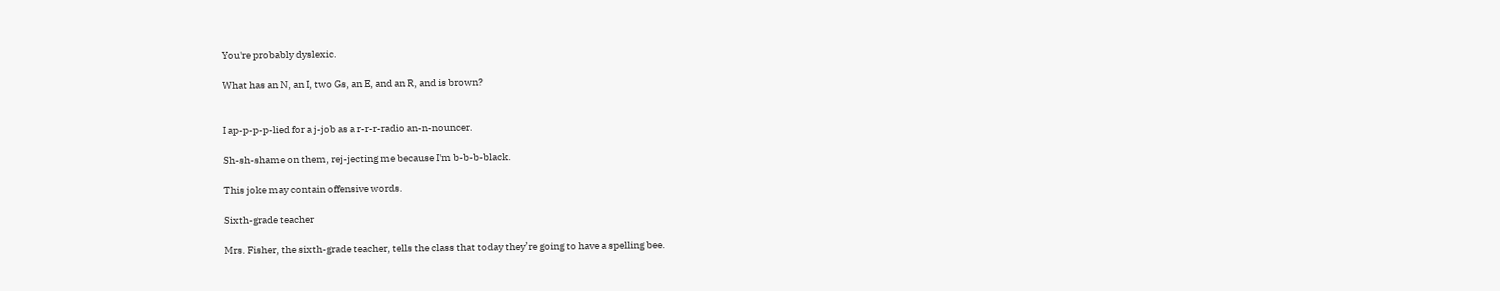You're probably dyslexic.

What has an N, an I, two Gs, an E, and an R, and is brown?


I ap-p-p-p-lied for a j-job as a r-r-r-radio an-n-nouncer.

Sh-sh-shame on them, rej-jecting me because I'm b-b-b-black.

This joke may contain offensive words.

Sixth-grade teacher

Mrs. Fisher, the sixth-grade teacher, tells the class that today they’re going to have a spelling bee.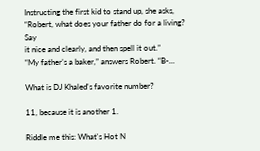Instructing the first kid to stand up, she asks, “Robert, what does your father do for a living? Say
it nice and clearly, and then spell it out.”
“My father’s a baker,” answers Robert. “B-...

What is DJ Khaled's favorite number?

11, because it is another 1.

Riddle me this: What's Hot N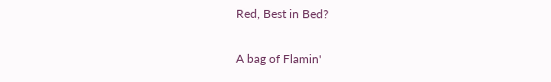Red, Best in Bed?

A bag of Flamin'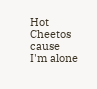Hot Cheetos cause I'm alone